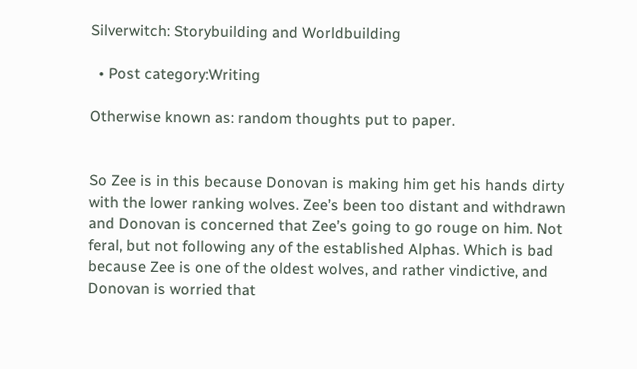Silverwitch: Storybuilding and Worldbuilding

  • Post category:Writing

Otherwise known as: random thoughts put to paper.


So Zee is in this because Donovan is making him get his hands dirty with the lower ranking wolves. Zee’s been too distant and withdrawn and Donovan is concerned that Zee’s going to go rouge on him. Not feral, but not following any of the established Alphas. Which is bad because Zee is one of the oldest wolves, and rather vindictive, and Donovan is worried that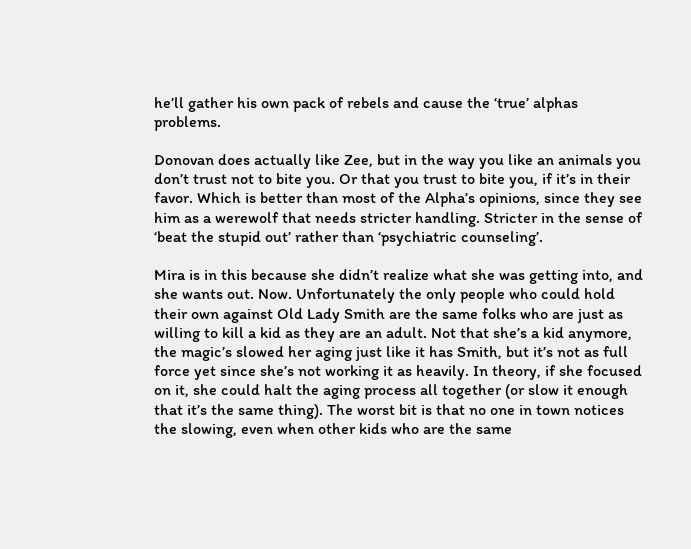he’ll gather his own pack of rebels and cause the ‘true’ alphas problems.

Donovan does actually like Zee, but in the way you like an animals you don’t trust not to bite you. Or that you trust to bite you, if it’s in their favor. Which is better than most of the Alpha’s opinions, since they see him as a werewolf that needs stricter handling. Stricter in the sense of ‘beat the stupid out’ rather than ‘psychiatric counseling’.

Mira is in this because she didn’t realize what she was getting into, and she wants out. Now. Unfortunately the only people who could hold their own against Old Lady Smith are the same folks who are just as willing to kill a kid as they are an adult. Not that she’s a kid anymore, the magic’s slowed her aging just like it has Smith, but it’s not as full force yet since she’s not working it as heavily. In theory, if she focused on it, she could halt the aging process all together (or slow it enough that it’s the same thing). The worst bit is that no one in town notices the slowing, even when other kids who are the same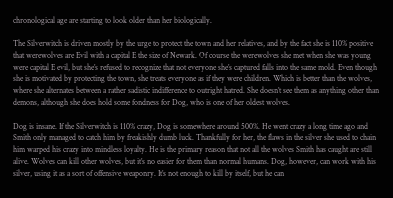chronological age are starting to look older than her biologically.

The Silverwitch is driven mostly by the urge to protect the town and her relatives, and by the fact she is 110% positive that werewolves are Evil with a capital E the size of Newark. Of course the werewolves she met when she was young were capital E evil, but she’s refused to recognize that not everyone she’s captured falls into the same mold. Even though she is motivated by protecting the town, she treats everyone as if they were children. Which is better than the wolves, where she alternates between a rather sadistic indifference to outright hatred. She doesn’t see them as anything other than demons, although she does hold some fondness for Dog, who is one of her oldest wolves.

Dog is insane. If the Silverwitch is 110% crazy, Dog is somewhere around 500%. He went crazy a long time ago and Smith only managed to catch him by freakishly dumb luck. Thankfully for her, the flaws in the silver she used to chain him warped his crazy into mindless loyalty. He is the primary reason that not all the wolves Smith has caught are still alive. Wolves can kill other wolves, but it’s no easier for them than normal humans. Dog, however, can work with his silver, using it as a sort of offensive weaponry. It’s not enough to kill by itself, but he can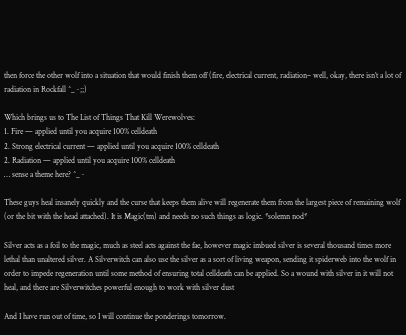then force the other wolf into a situation that would finish them off (fire, electrical current, radiation– well, okay, there isn’t a lot of radiation in Rockfall ^_~;;)

Which brings us to The List of Things That Kill Werewolves:
1. Fire — applied until you acquire 100% celldeath
2. Strong electrical current — applied until you acquire 100% celldeath
2. Radiation — applied until you acquire 100% celldeath
… sense a theme here? ^_~

These guys heal insanely quickly and the curse that keeps them alive will regenerate them from the largest piece of remaining wolf (or the bit with the head attached). It is Magic(tm) and needs no such things as logic. *solemn nod*

Silver acts as a foil to the magic, much as steel acts against the fae, however magic imbued silver is several thousand times more lethal than unaltered silver. A Silverwitch can also use the silver as a sort of living weapon, sending it spiderweb into the wolf in order to impede regeneration until some method of ensuring total celldeath can be applied. So a wound with silver in it will not heal, and there are Silverwitches powerful enough to work with silver dust

And I have run out of time, so I will continue the ponderings tomorrow.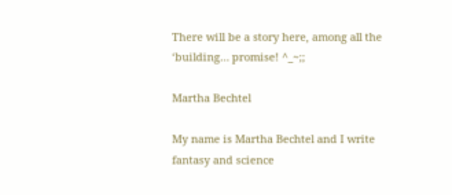There will be a story here, among all the ‘building… promise! ^_~;;

Martha Bechtel

My name is Martha Bechtel and I write fantasy and science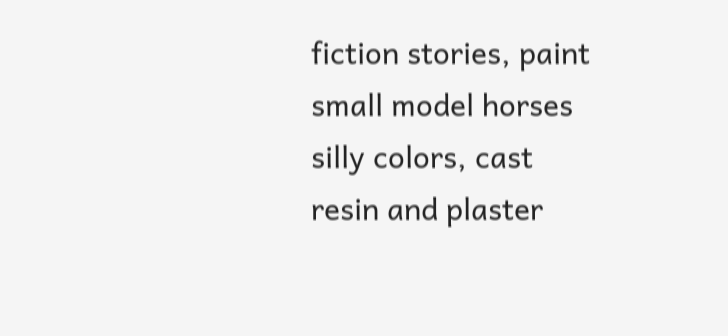fiction stories, paint small model horses silly colors, cast resin and plaster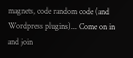magnets, code random code (and Wordpress plugins)... Come on in and join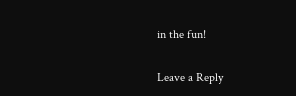in the fun!

Leave a Reply